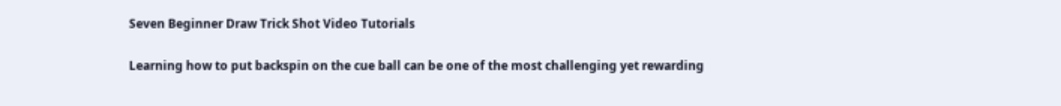Seven Beginner Draw Trick Shot Video Tutorials

Learning how to put backspin on the cue ball can be one of the most challenging yet rewarding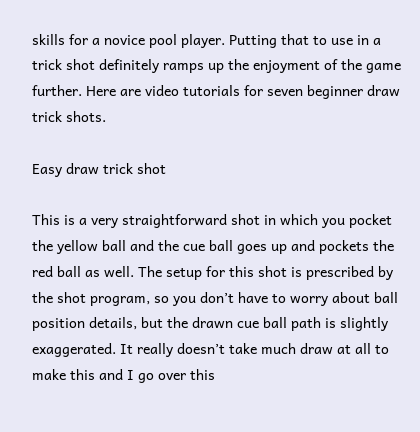skills for a novice pool player. Putting that to use in a trick shot definitely ramps up the enjoyment of the game further. Here are video tutorials for seven beginner draw trick shots.

Easy draw trick shot

This is a very straightforward shot in which you pocket the yellow ball and the cue ball goes up and pockets the red ball as well. The setup for this shot is prescribed by the shot program, so you don’t have to worry about ball position details, but the drawn cue ball path is slightly exaggerated. It really doesn’t take much draw at all to make this and I go over this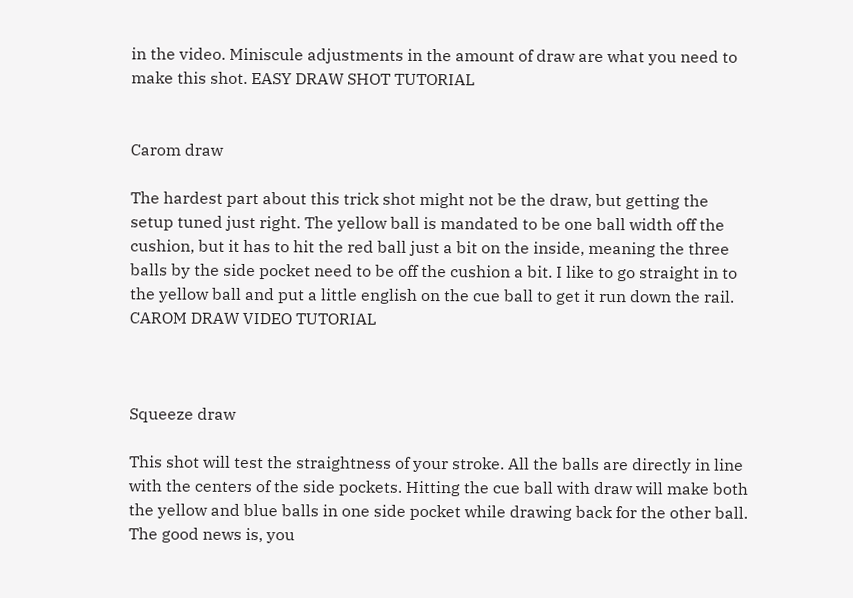in the video. Miniscule adjustments in the amount of draw are what you need to make this shot. EASY DRAW SHOT TUTORIAL


Carom draw

The hardest part about this trick shot might not be the draw, but getting the setup tuned just right. The yellow ball is mandated to be one ball width off the cushion, but it has to hit the red ball just a bit on the inside, meaning the three balls by the side pocket need to be off the cushion a bit. I like to go straight in to the yellow ball and put a little english on the cue ball to get it run down the rail. CAROM DRAW VIDEO TUTORIAL



Squeeze draw

This shot will test the straightness of your stroke. All the balls are directly in line with the centers of the side pockets. Hitting the cue ball with draw will make both the yellow and blue balls in one side pocket while drawing back for the other ball. The good news is, you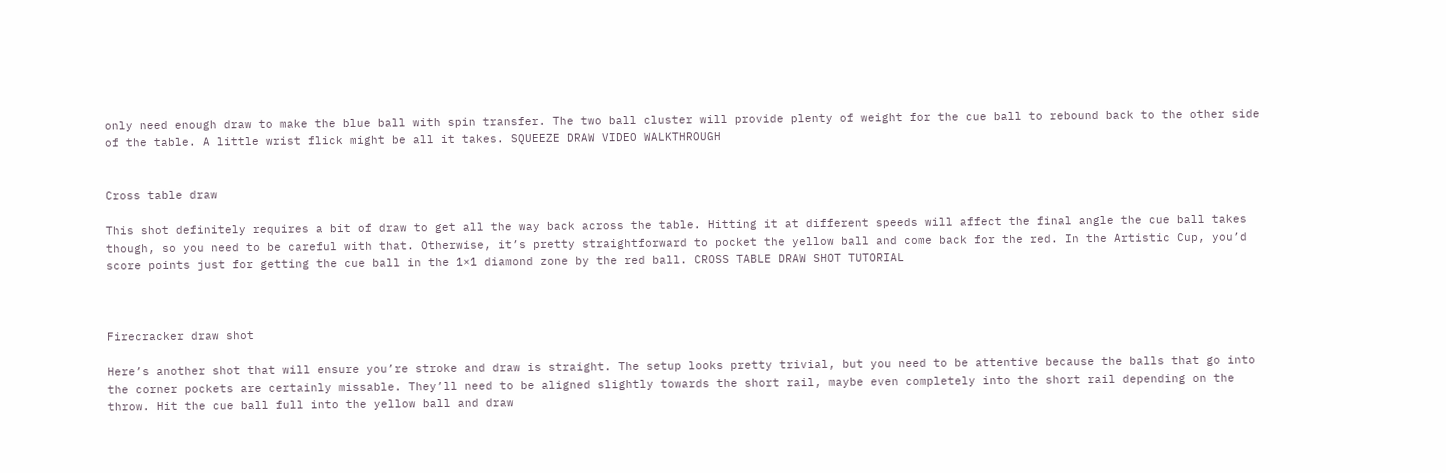only need enough draw to make the blue ball with spin transfer. The two ball cluster will provide plenty of weight for the cue ball to rebound back to the other side of the table. A little wrist flick might be all it takes. SQUEEZE DRAW VIDEO WALKTHROUGH


Cross table draw

This shot definitely requires a bit of draw to get all the way back across the table. Hitting it at different speeds will affect the final angle the cue ball takes though, so you need to be careful with that. Otherwise, it’s pretty straightforward to pocket the yellow ball and come back for the red. In the Artistic Cup, you’d score points just for getting the cue ball in the 1×1 diamond zone by the red ball. CROSS TABLE DRAW SHOT TUTORIAL



Firecracker draw shot

Here’s another shot that will ensure you’re stroke and draw is straight. The setup looks pretty trivial, but you need to be attentive because the balls that go into the corner pockets are certainly missable. They’ll need to be aligned slightly towards the short rail, maybe even completely into the short rail depending on the throw. Hit the cue ball full into the yellow ball and draw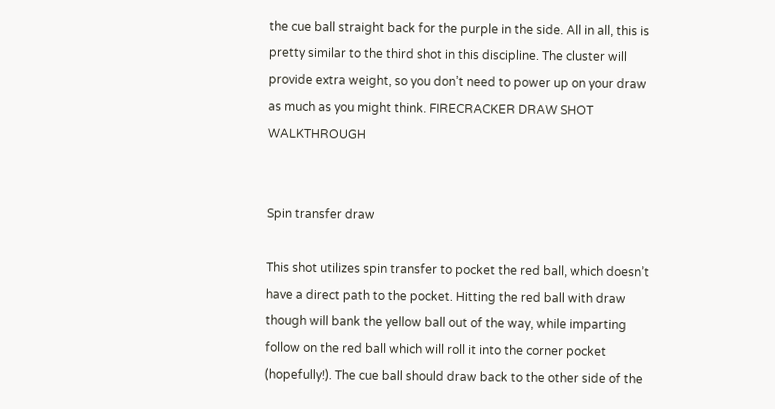the cue ball straight back for the purple in the side. All in all, this is pretty similar to the third shot in this discipline. The cluster will provide extra weight, so you don’t need to power up on your draw as much as you might think. FIRECRACKER DRAW SHOT WALKTHROUGH


Spin transfer draw

This shot utilizes spin transfer to pocket the red ball, which doesn’t have a direct path to the pocket. Hitting the red ball with draw though will bank the yellow ball out of the way, while imparting follow on the red ball which will roll it into the corner pocket (hopefully!). The cue ball should draw back to the other side of the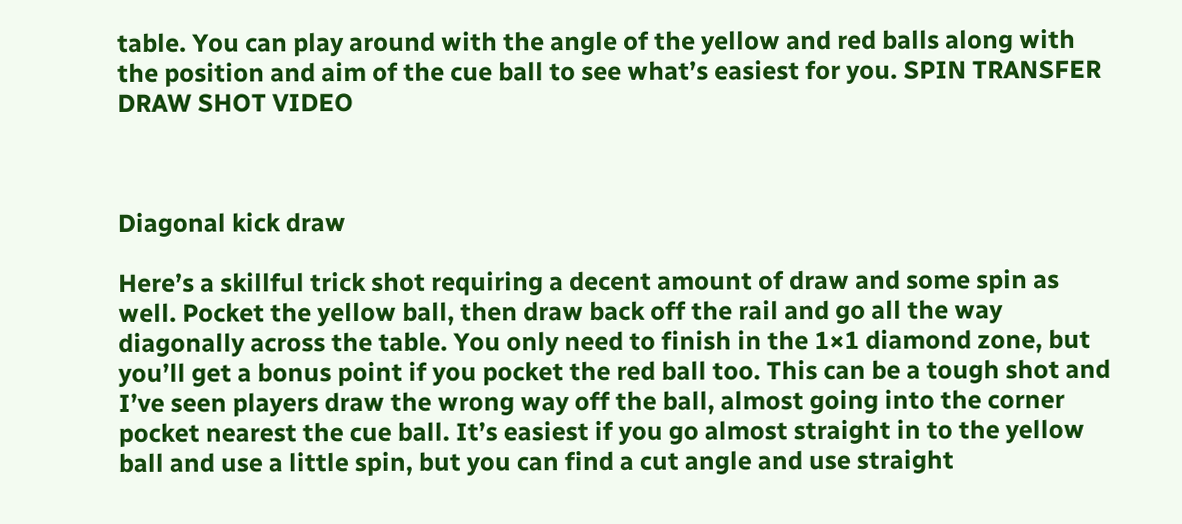table. You can play around with the angle of the yellow and red balls along with the position and aim of the cue ball to see what’s easiest for you. SPIN TRANSFER DRAW SHOT VIDEO



Diagonal kick draw

Here’s a skillful trick shot requiring a decent amount of draw and some spin as well. Pocket the yellow ball, then draw back off the rail and go all the way diagonally across the table. You only need to finish in the 1×1 diamond zone, but you’ll get a bonus point if you pocket the red ball too. This can be a tough shot and I’ve seen players draw the wrong way off the ball, almost going into the corner pocket nearest the cue ball. It’s easiest if you go almost straight in to the yellow ball and use a little spin, but you can find a cut angle and use straight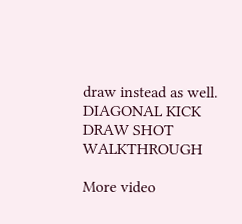draw instead as well. DIAGONAL KICK DRAW SHOT WALKTHROUGH

More video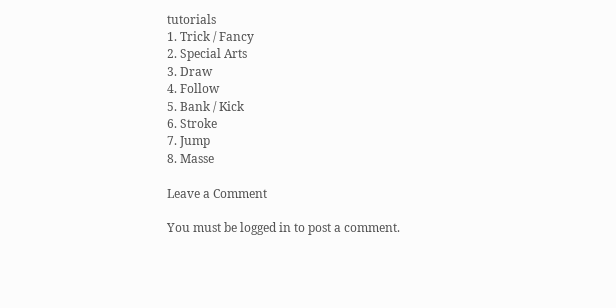tutorials
1. Trick / Fancy
2. Special Arts
3. Draw
4. Follow
5. Bank / Kick
6. Stroke
7. Jump
8. Masse

Leave a Comment

You must be logged in to post a comment.